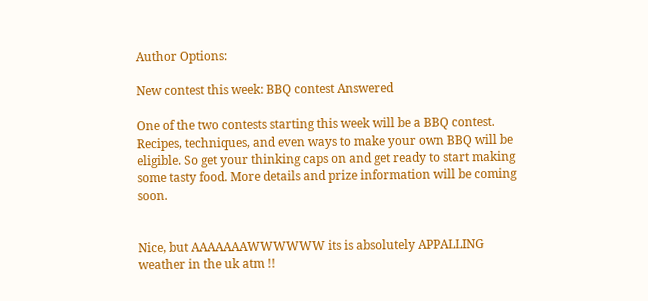Author Options:

New contest this week: BBQ contest Answered

One of the two contests starting this week will be a BBQ contest. Recipes, techniques, and even ways to make your own BBQ will be eligible. So get your thinking caps on and get ready to start making some tasty food. More details and prize information will be coming soon.


Nice, but AAAAAAAWWWWWW its is absolutely APPALLING weather in the uk atm !!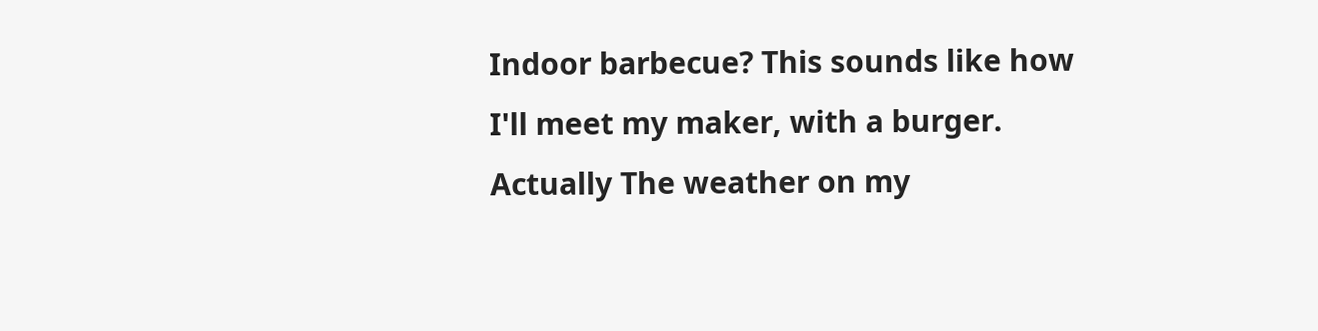Indoor barbecue? This sounds like how I'll meet my maker, with a burger. Actually The weather on my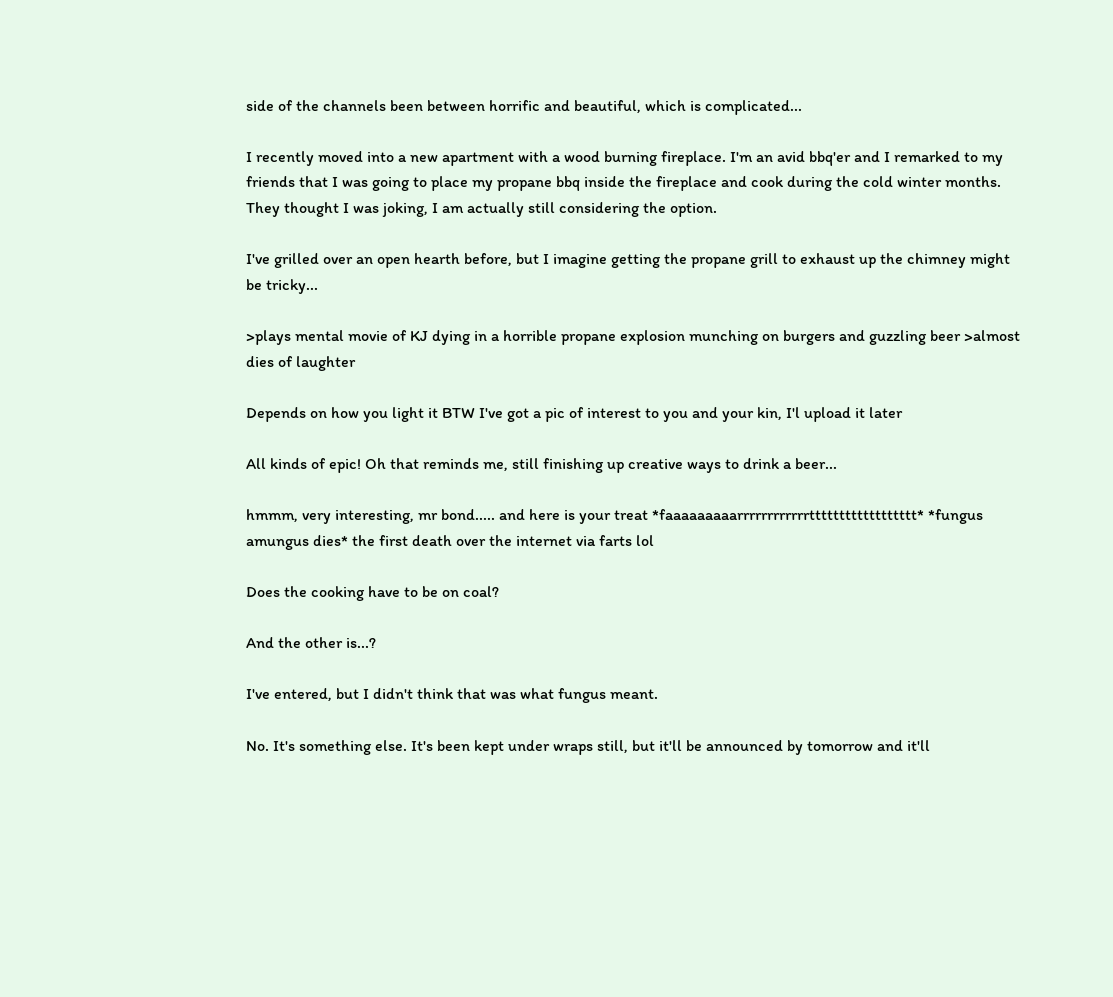side of the channels been between horrific and beautiful, which is complicated...

I recently moved into a new apartment with a wood burning fireplace. I'm an avid bbq'er and I remarked to my friends that I was going to place my propane bbq inside the fireplace and cook during the cold winter months. They thought I was joking, I am actually still considering the option.

I've grilled over an open hearth before, but I imagine getting the propane grill to exhaust up the chimney might be tricky...

>plays mental movie of KJ dying in a horrible propane explosion munching on burgers and guzzling beer >almost dies of laughter

Depends on how you light it BTW I've got a pic of interest to you and your kin, I'l upload it later

All kinds of epic! Oh that reminds me, still finishing up creative ways to drink a beer...

hmmm, very interesting, mr bond..... and here is your treat *faaaaaaaaarrrrrrrrrrrrtttttttttttttttttt* *fungus amungus dies* the first death over the internet via farts lol

Does the cooking have to be on coal?

And the other is...?

I've entered, but I didn't think that was what fungus meant.

No. It's something else. It's been kept under wraps still, but it'll be announced by tomorrow and it'll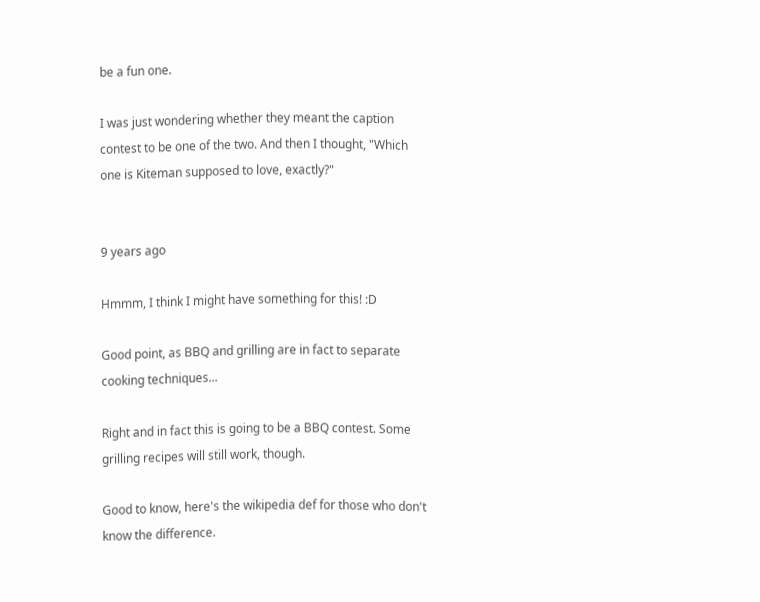be a fun one.

I was just wondering whether they meant the caption contest to be one of the two. And then I thought, "Which one is Kiteman supposed to love, exactly?"


9 years ago

Hmmm, I think I might have something for this! :D

Good point, as BBQ and grilling are in fact to separate cooking techniques...

Right and in fact this is going to be a BBQ contest. Some grilling recipes will still work, though.

Good to know, here's the wikipedia def for those who don't know the difference.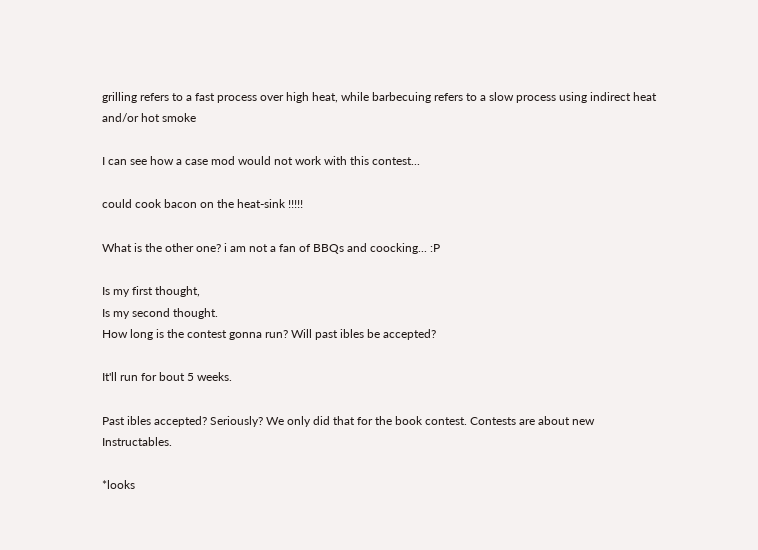grilling refers to a fast process over high heat, while barbecuing refers to a slow process using indirect heat and/or hot smoke

I can see how a case mod would not work with this contest...

could cook bacon on the heat-sink !!!!!

What is the other one? i am not a fan of BBQs and coocking... :P

Is my first thought,
Is my second thought.
How long is the contest gonna run? Will past ibles be accepted?

It'll run for bout 5 weeks.

Past ibles accepted? Seriously? We only did that for the book contest. Contests are about new Instructables.

*looks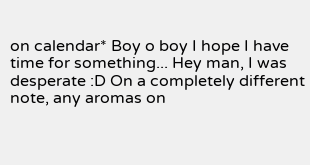on calendar* Boy o boy I hope I have time for something... Hey man, I was desperate :D On a completely different note, any aromas on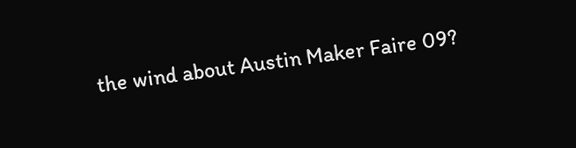the wind about Austin Maker Faire 09?